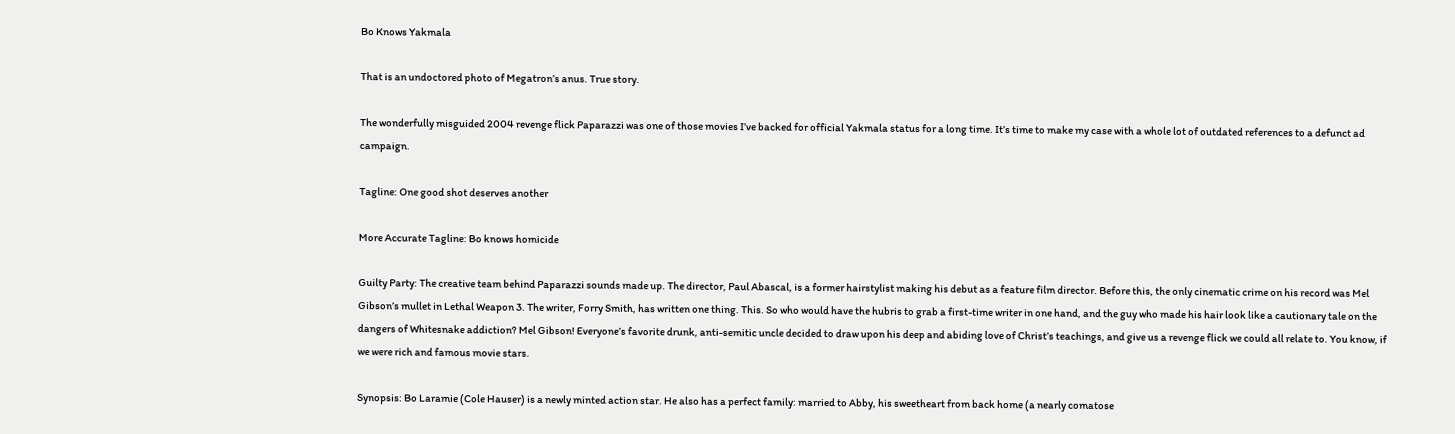Bo Knows Yakmala

That is an undoctored photo of Megatron’s anus. True story.

The wonderfully misguided 2004 revenge flick Paparazzi was one of those movies I’ve backed for official Yakmala status for a long time. It’s time to make my case with a whole lot of outdated references to a defunct ad campaign.

Tagline: One good shot deserves another

More Accurate Tagline: Bo knows homicide

Guilty Party: The creative team behind Paparazzi sounds made up. The director, Paul Abascal, is a former hairstylist making his debut as a feature film director. Before this, the only cinematic crime on his record was Mel Gibson’s mullet in Lethal Weapon 3. The writer, Forry Smith, has written one thing. This. So who would have the hubris to grab a first-time writer in one hand, and the guy who made his hair look like a cautionary tale on the dangers of Whitesnake addiction? Mel Gibson! Everyone’s favorite drunk, anti-semitic uncle decided to draw upon his deep and abiding love of Christ’s teachings, and give us a revenge flick we could all relate to. You know, if we were rich and famous movie stars.

Synopsis: Bo Laramie (Cole Hauser) is a newly minted action star. He also has a perfect family: married to Abby, his sweetheart from back home (a nearly comatose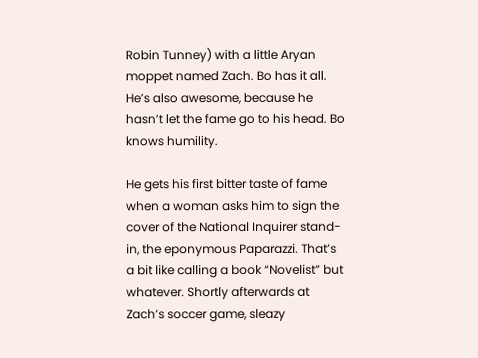Robin Tunney) with a little Aryan moppet named Zach. Bo has it all. He’s also awesome, because he hasn’t let the fame go to his head. Bo knows humility.

He gets his first bitter taste of fame when a woman asks him to sign the cover of the National Inquirer stand-in, the eponymous Paparazzi. That’s a bit like calling a book “Novelist” but whatever. Shortly afterwards at Zach’s soccer game, sleazy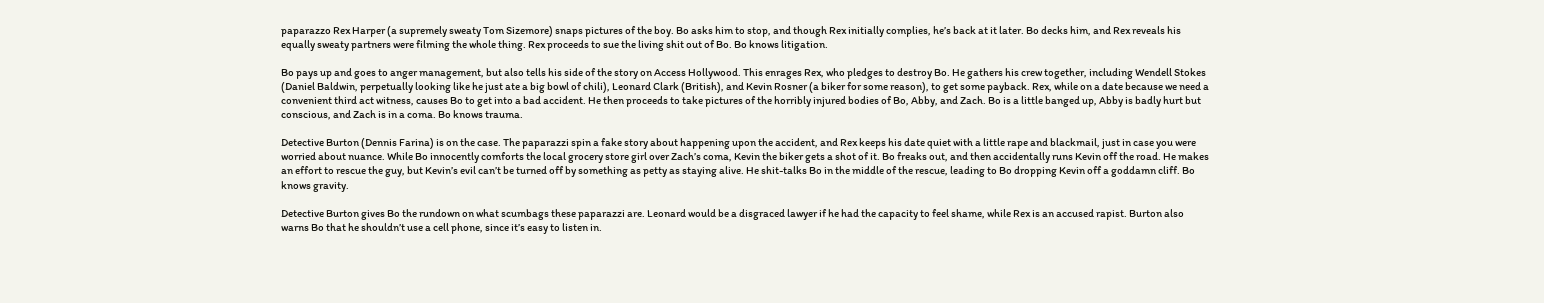paparazzo Rex Harper (a supremely sweaty Tom Sizemore) snaps pictures of the boy. Bo asks him to stop, and though Rex initially complies, he’s back at it later. Bo decks him, and Rex reveals his equally sweaty partners were filming the whole thing. Rex proceeds to sue the living shit out of Bo. Bo knows litigation.

Bo pays up and goes to anger management, but also tells his side of the story on Access Hollywood. This enrages Rex, who pledges to destroy Bo. He gathers his crew together, including Wendell Stokes (Daniel Baldwin, perpetually looking like he just ate a big bowl of chili), Leonard Clark (British), and Kevin Rosner (a biker for some reason), to get some payback. Rex, while on a date because we need a convenient third act witness, causes Bo to get into a bad accident. He then proceeds to take pictures of the horribly injured bodies of Bo, Abby, and Zach. Bo is a little banged up, Abby is badly hurt but conscious, and Zach is in a coma. Bo knows trauma.

Detective Burton (Dennis Farina) is on the case. The paparazzi spin a fake story about happening upon the accident, and Rex keeps his date quiet with a little rape and blackmail, just in case you were worried about nuance. While Bo innocently comforts the local grocery store girl over Zach’s coma, Kevin the biker gets a shot of it. Bo freaks out, and then accidentally runs Kevin off the road. He makes an effort to rescue the guy, but Kevin’s evil can’t be turned off by something as petty as staying alive. He shit-talks Bo in the middle of the rescue, leading to Bo dropping Kevin off a goddamn cliff. Bo knows gravity.

Detective Burton gives Bo the rundown on what scumbags these paparazzi are. Leonard would be a disgraced lawyer if he had the capacity to feel shame, while Rex is an accused rapist. Burton also warns Bo that he shouldn’t use a cell phone, since it’s easy to listen in.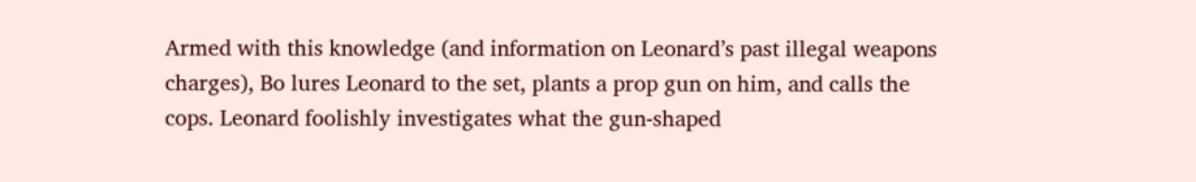Armed with this knowledge (and information on Leonard’s past illegal weapons charges), Bo lures Leonard to the set, plants a prop gun on him, and calls the cops. Leonard foolishly investigates what the gun-shaped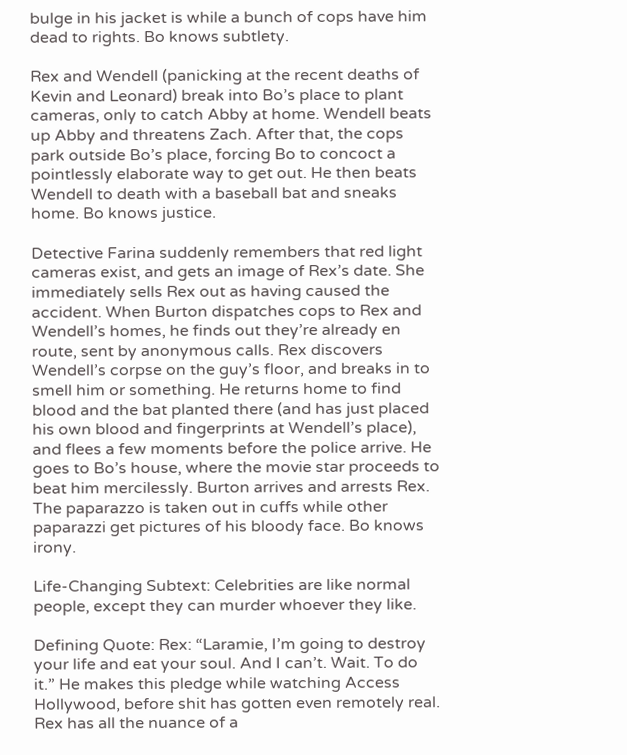bulge in his jacket is while a bunch of cops have him dead to rights. Bo knows subtlety.

Rex and Wendell (panicking at the recent deaths of Kevin and Leonard) break into Bo’s place to plant cameras, only to catch Abby at home. Wendell beats up Abby and threatens Zach. After that, the cops park outside Bo’s place, forcing Bo to concoct a pointlessly elaborate way to get out. He then beats Wendell to death with a baseball bat and sneaks home. Bo knows justice.

Detective Farina suddenly remembers that red light cameras exist, and gets an image of Rex’s date. She immediately sells Rex out as having caused the accident. When Burton dispatches cops to Rex and Wendell’s homes, he finds out they’re already en route, sent by anonymous calls. Rex discovers Wendell’s corpse on the guy’s floor, and breaks in to smell him or something. He returns home to find blood and the bat planted there (and has just placed his own blood and fingerprints at Wendell’s place), and flees a few moments before the police arrive. He goes to Bo’s house, where the movie star proceeds to beat him mercilessly. Burton arrives and arrests Rex. The paparazzo is taken out in cuffs while other paparazzi get pictures of his bloody face. Bo knows irony.

Life-Changing Subtext: Celebrities are like normal people, except they can murder whoever they like.

Defining Quote: Rex: “Laramie, I’m going to destroy your life and eat your soul. And I can’t. Wait. To do it.” He makes this pledge while watching Access Hollywood, before shit has gotten even remotely real. Rex has all the nuance of a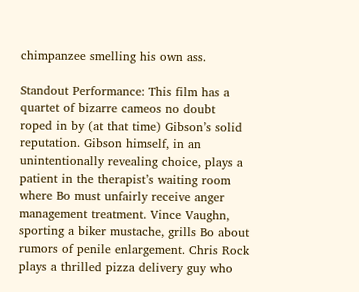chimpanzee smelling his own ass.

Standout Performance: This film has a quartet of bizarre cameos no doubt roped in by (at that time) Gibson’s solid reputation. Gibson himself, in an unintentionally revealing choice, plays a patient in the therapist’s waiting room where Bo must unfairly receive anger management treatment. Vince Vaughn, sporting a biker mustache, grills Bo about rumors of penile enlargement. Chris Rock plays a thrilled pizza delivery guy who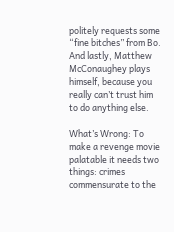politely requests some “fine bitches” from Bo. And lastly, Matthew McConaughey plays himself, because you really can’t trust him to do anything else.

What’s Wrong: To make a revenge movie palatable it needs two things: crimes commensurate to the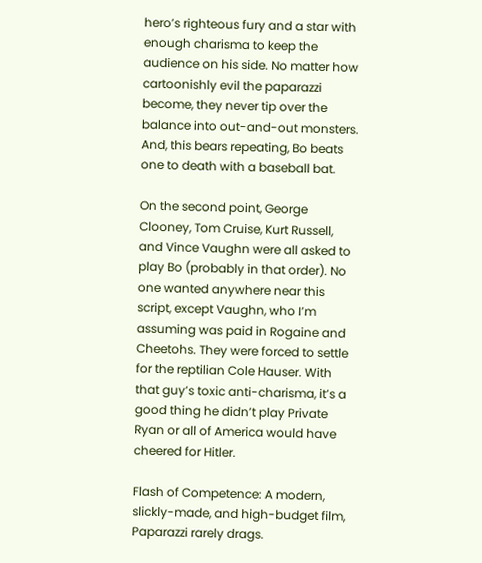hero’s righteous fury and a star with enough charisma to keep the audience on his side. No matter how cartoonishly evil the paparazzi become, they never tip over the balance into out-and-out monsters. And, this bears repeating, Bo beats one to death with a baseball bat.

On the second point, George Clooney, Tom Cruise, Kurt Russell, and Vince Vaughn were all asked to play Bo (probably in that order). No one wanted anywhere near this script, except Vaughn, who I’m assuming was paid in Rogaine and Cheetohs. They were forced to settle for the reptilian Cole Hauser. With that guy’s toxic anti-charisma, it’s a good thing he didn’t play Private Ryan or all of America would have cheered for Hitler.

Flash of Competence: A modern, slickly-made, and high-budget film, Paparazzi rarely drags.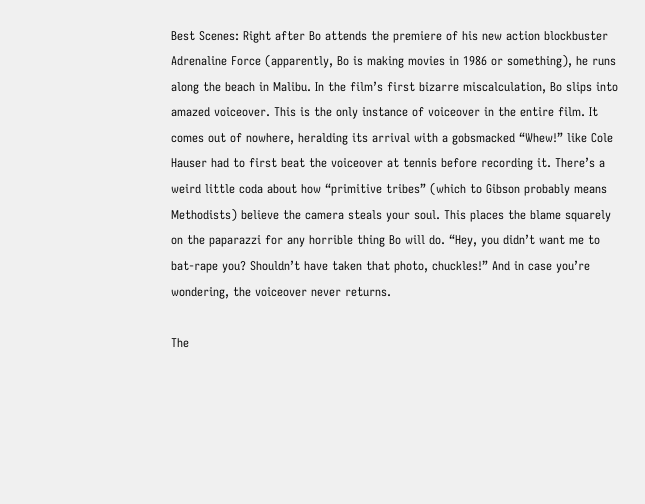Best Scenes: Right after Bo attends the premiere of his new action blockbuster Adrenaline Force (apparently, Bo is making movies in 1986 or something), he runs along the beach in Malibu. In the film’s first bizarre miscalculation, Bo slips into amazed voiceover. This is the only instance of voiceover in the entire film. It comes out of nowhere, heralding its arrival with a gobsmacked “Whew!” like Cole Hauser had to first beat the voiceover at tennis before recording it. There’s a weird little coda about how “primitive tribes” (which to Gibson probably means Methodists) believe the camera steals your soul. This places the blame squarely on the paparazzi for any horrible thing Bo will do. “Hey, you didn’t want me to bat-rape you? Shouldn’t have taken that photo, chuckles!” And in case you’re wondering, the voiceover never returns.

The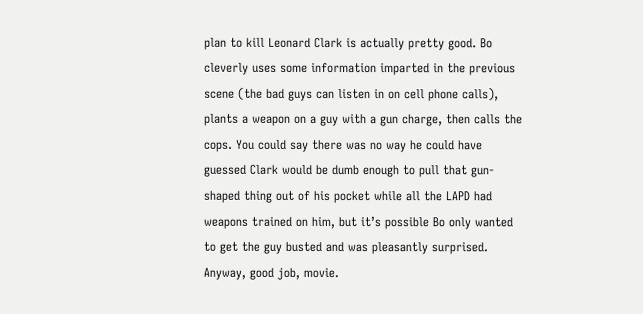plan to kill Leonard Clark is actually pretty good. Bo cleverly uses some information imparted in the previous scene (the bad guys can listen in on cell phone calls), plants a weapon on a guy with a gun charge, then calls the cops. You could say there was no way he could have guessed Clark would be dumb enough to pull that gun-shaped thing out of his pocket while all the LAPD had weapons trained on him, but it’s possible Bo only wanted to get the guy busted and was pleasantly surprised. Anyway, good job, movie.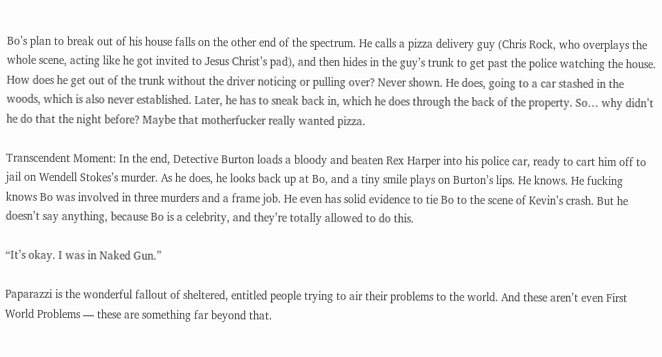Bo’s plan to break out of his house falls on the other end of the spectrum. He calls a pizza delivery guy (Chris Rock, who overplays the whole scene, acting like he got invited to Jesus Christ’s pad), and then hides in the guy’s trunk to get past the police watching the house. How does he get out of the trunk without the driver noticing or pulling over? Never shown. He does, going to a car stashed in the woods, which is also never established. Later, he has to sneak back in, which he does through the back of the property. So… why didn’t he do that the night before? Maybe that motherfucker really wanted pizza.

Transcendent Moment: In the end, Detective Burton loads a bloody and beaten Rex Harper into his police car, ready to cart him off to jail on Wendell Stokes’s murder. As he does, he looks back up at Bo, and a tiny smile plays on Burton’s lips. He knows. He fucking knows Bo was involved in three murders and a frame job. He even has solid evidence to tie Bo to the scene of Kevin’s crash. But he doesn’t say anything, because Bo is a celebrity, and they’re totally allowed to do this.

“It’s okay. I was in Naked Gun.”

Paparazzi is the wonderful fallout of sheltered, entitled people trying to air their problems to the world. And these aren’t even First World Problems — these are something far beyond that.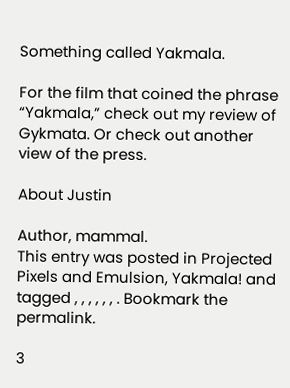Something called Yakmala.

For the film that coined the phrase “Yakmala,” check out my review of Gykmata. Or check out another view of the press.

About Justin

Author, mammal.
This entry was posted in Projected Pixels and Emulsion, Yakmala! and tagged , , , , , , . Bookmark the permalink.

3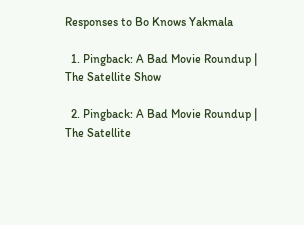Responses to Bo Knows Yakmala

  1. Pingback: A Bad Movie Roundup | The Satellite Show

  2. Pingback: A Bad Movie Roundup | The Satellite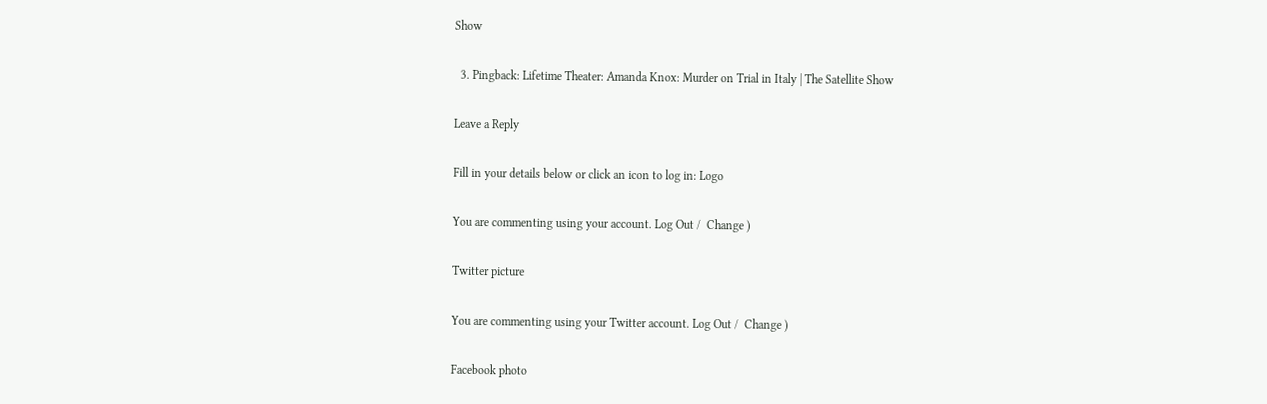Show

  3. Pingback: Lifetime Theater: Amanda Knox: Murder on Trial in Italy | The Satellite Show

Leave a Reply

Fill in your details below or click an icon to log in: Logo

You are commenting using your account. Log Out /  Change )

Twitter picture

You are commenting using your Twitter account. Log Out /  Change )

Facebook photo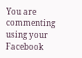You are commenting using your Facebook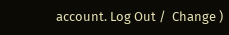account. Log Out /  Change )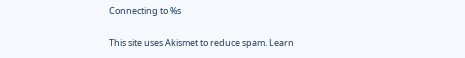Connecting to %s

This site uses Akismet to reduce spam. Learn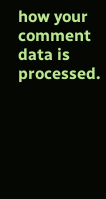how your comment data is processed.